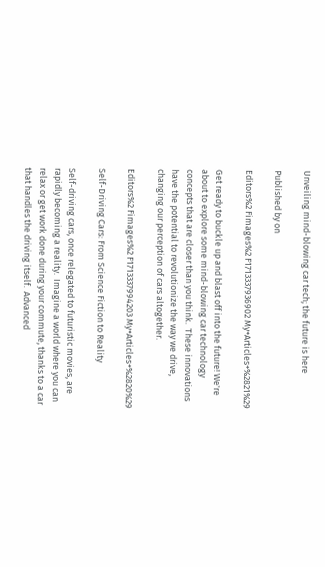Unveiling mind-blowing car tech; the future is here

Published by on

Editors%2 Fimages%2 F1713337936902 My+Articles+%2821%29

Get ready to buckle up and blast off into the future! We're about to explore some mind-blowing car technology concepts that are closer than you think.  These innovations have the potential to revolutionize the way we drive, changing our perception of cars altogether.

Editors%2 Fimages%2 F1713337994203 My+Articles+%2820%29

Self-Driving Cars: From Science Fiction to Reality

Self-driving cars, once relegated to futuristic movies, are rapidly becoming a reality.  Imagine a world where you can relax or get work done during your commute, thanks to a car that handles the driving itself.  Advanced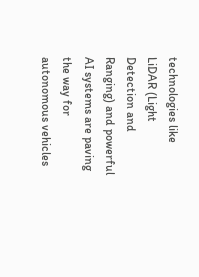technologies like LiDAR (Light Detection and Ranging) and powerful AI systems are paving the way for autonomous vehicles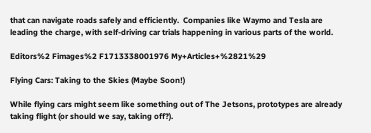that can navigate roads safely and efficiently.  Companies like Waymo and Tesla are leading the charge, with self-driving car trials happening in various parts of the world.

Editors%2 Fimages%2 F1713338001976 My+Articles+%2821%29

Flying Cars: Taking to the Skies (Maybe Soon!)

While flying cars might seem like something out of The Jetsons, prototypes are already taking flight (or should we say, taking off?).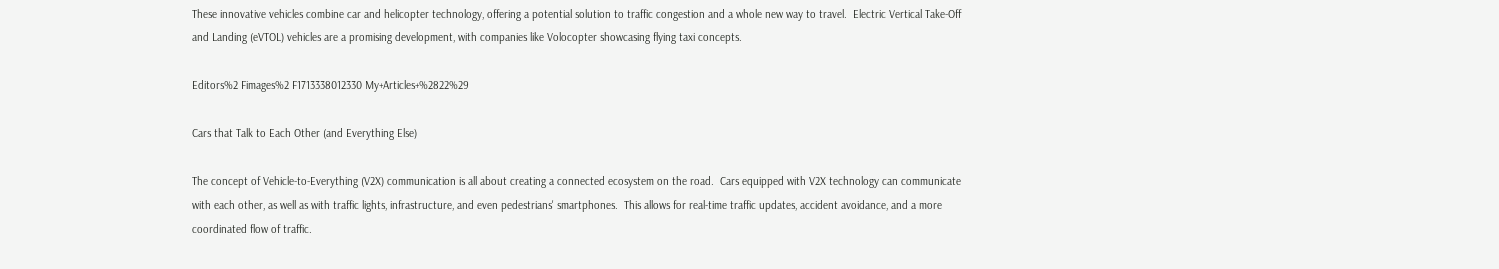These innovative vehicles combine car and helicopter technology, offering a potential solution to traffic congestion and a whole new way to travel.  Electric Vertical Take-Off and Landing (eVTOL) vehicles are a promising development, with companies like Volocopter showcasing flying taxi concepts.

Editors%2 Fimages%2 F1713338012330 My+Articles+%2822%29

Cars that Talk to Each Other (and Everything Else)

The concept of Vehicle-to-Everything (V2X) communication is all about creating a connected ecosystem on the road.  Cars equipped with V2X technology can communicate with each other, as well as with traffic lights, infrastructure, and even pedestrians' smartphones.  This allows for real-time traffic updates, accident avoidance, and a more coordinated flow of traffic.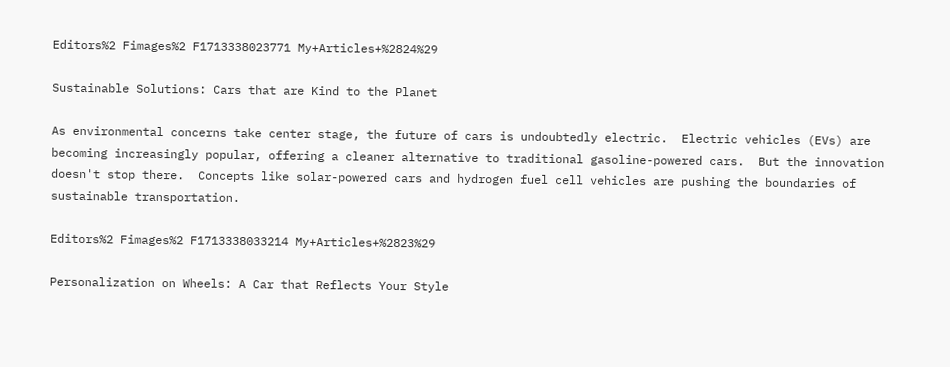Editors%2 Fimages%2 F1713338023771 My+Articles+%2824%29

Sustainable Solutions: Cars that are Kind to the Planet

As environmental concerns take center stage, the future of cars is undoubtedly electric.  Electric vehicles (EVs) are becoming increasingly popular, offering a cleaner alternative to traditional gasoline-powered cars.  But the innovation doesn't stop there.  Concepts like solar-powered cars and hydrogen fuel cell vehicles are pushing the boundaries of sustainable transportation.

Editors%2 Fimages%2 F1713338033214 My+Articles+%2823%29

Personalization on Wheels: A Car that Reflects Your Style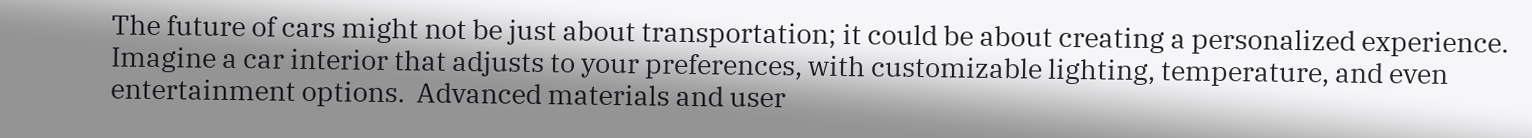The future of cars might not be just about transportation; it could be about creating a personalized experience.  Imagine a car interior that adjusts to your preferences, with customizable lighting, temperature, and even entertainment options.  Advanced materials and user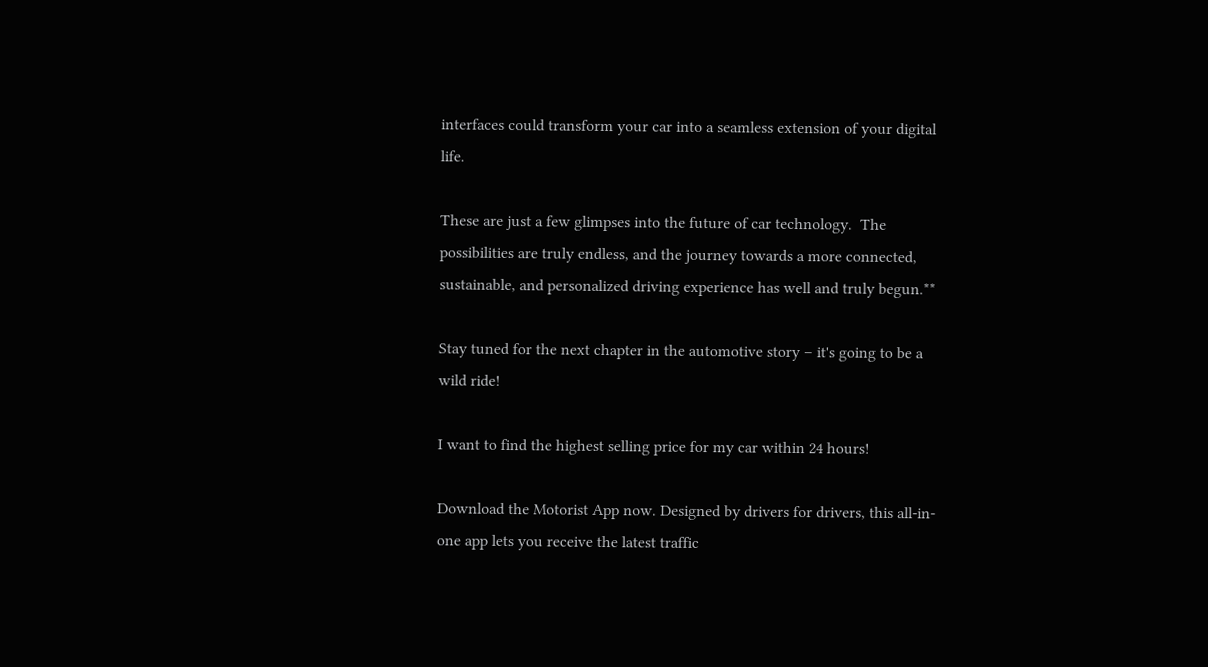interfaces could transform your car into a seamless extension of your digital life.

These are just a few glimpses into the future of car technology.  The possibilities are truly endless, and the journey towards a more connected, sustainable, and personalized driving experience has well and truly begun.**

Stay tuned for the next chapter in the automotive story – it's going to be a wild ride!

I want to find the highest selling price for my car within 24 hours!

Download the Motorist App now. Designed by drivers for drivers, this all-in-one app lets you receive the latest traffic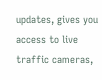updates, gives you access to live traffic cameras,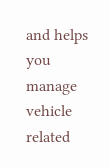and helps you manage vehicle related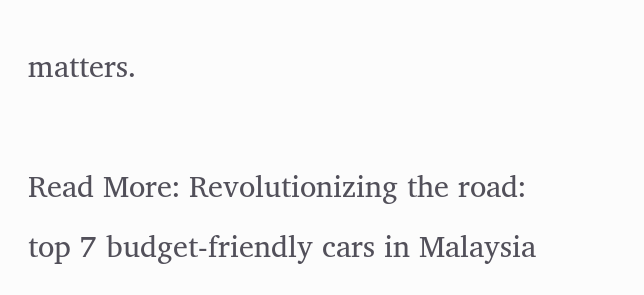matters.

Read More: Revolutionizing the road: top 7 budget-friendly cars in Malaysia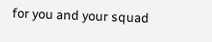for you and your squad